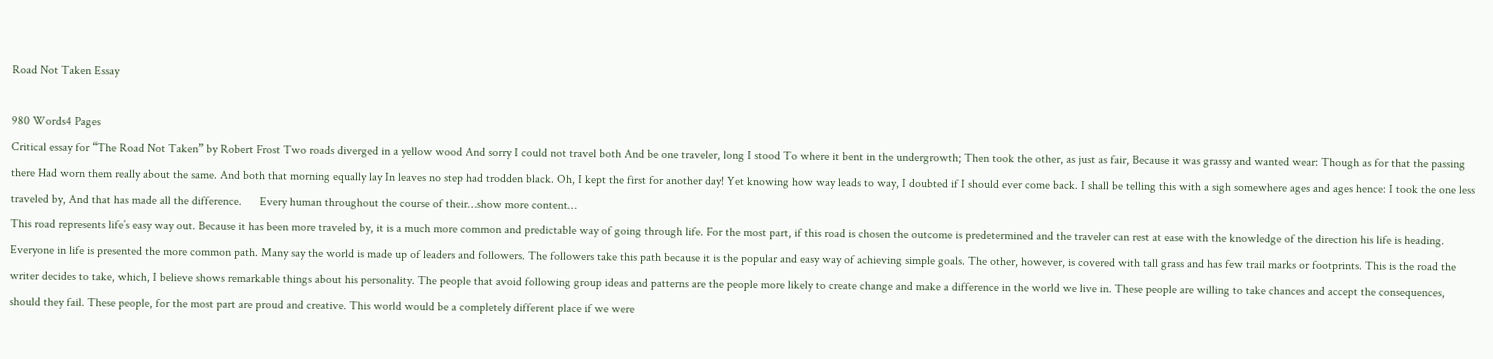Road Not Taken Essay

980 Words4 Pages
Critical essay for “The Road Not Taken” by Robert Frost Two roads diverged in a yellow wood And sorry I could not travel both And be one traveler, long I stood To where it bent in the undergrowth; Then took the other, as just as fair, Because it was grassy and wanted wear: Though as for that the passing there Had worn them really about the same. And both that morning equally lay In leaves no step had trodden black. Oh, I kept the first for another day! Yet knowing how way leads to way, I doubted if I should ever come back. I shall be telling this with a sigh somewhere ages and ages hence: I took the one less traveled by, And that has made all the difference.      Every human throughout the course of their…show more content…
This road represents life’s easy way out. Because it has been more traveled by, it is a much more common and predictable way of going through life. For the most part, if this road is chosen the outcome is predetermined and the traveler can rest at ease with the knowledge of the direction his life is heading. Everyone in life is presented the more common path. Many say the world is made up of leaders and followers. The followers take this path because it is the popular and easy way of achieving simple goals. The other, however, is covered with tall grass and has few trail marks or footprints. This is the road the writer decides to take, which, I believe shows remarkable things about his personality. The people that avoid following group ideas and patterns are the people more likely to create change and make a difference in the world we live in. These people are willing to take chances and accept the consequences, should they fail. These people, for the most part are proud and creative. This world would be a completely different place if we were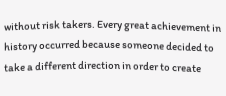without risk takers. Every great achievement in history occurred because someone decided to take a different direction in order to create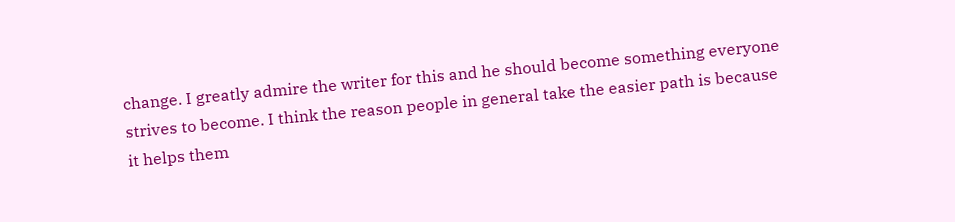change. I greatly admire the writer for this and he should become something everyone strives to become. I think the reason people in general take the easier path is because it helps them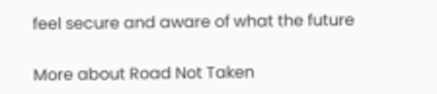feel secure and aware of what the future

More about Road Not Taken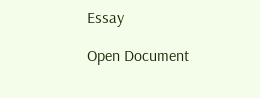Essay

Open Document